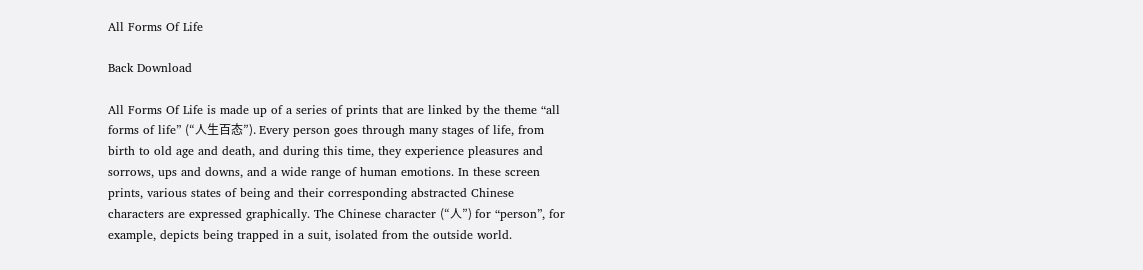All Forms Of Life

Back Download

All Forms Of Life is made up of a series of prints that are linked by the theme “all forms of life” (“人生百态”). Every person goes through many stages of life, from birth to old age and death, and during this time, they experience pleasures and sorrows, ups and downs, and a wide range of human emotions. In these screen prints, various states of being and their corresponding abstracted Chinese characters are expressed graphically. The Chinese character (“人”) for “person”, for example, depicts being trapped in a suit, isolated from the outside world.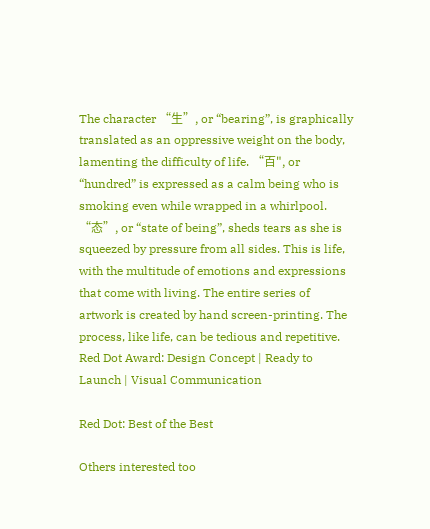The character “生”, or “bearing”, is graphically translated as an oppressive weight on the body, lamenting the difficulty of life. “百", or “hundred” is expressed as a calm being who is smoking even while wrapped in a whirlpool. “态”, or “state of being”, sheds tears as she is squeezed by pressure from all sides. This is life, with the multitude of emotions and expressions that come with living. The entire series of artwork is created by hand screen-printing. The process, like life, can be tedious and repetitive. Red Dot Award: Design Concept | Ready to Launch | Visual Communication

Red Dot: Best of the Best

Others interested too